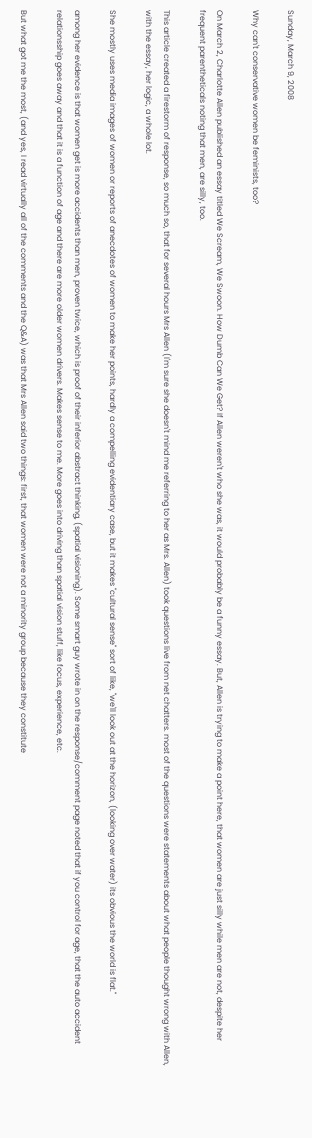Sunday, March 9, 2008

Why can't conservative women be feminists, too?

On March 2, Charlotte Allen published an essay titled We Scream, We Swoon. How Dumb Can We Get? If Allen weren't who she was, it would probably be a funny essay. But, Allen is trying to make a point here, that women are just silly while men are not, despite her frequent parentheticals noting that men, are silly, too.

This article created a firestorm of response, so much so, that for several hours Mrs Allen (I'm sure she doesn't mind me referring to her as Mrs. Allen) took questions live from net chatters. most of the questions were statements about what people thought wrong with Allen, with the essay, her logic, a whole lot.

She mostly uses media images of women or reports of anecdotes of women to make her points, hardly a compelling evidentiary case, but it makes "cultural sense" sort of like, "we'll look out at the horizon, (looking over water) its obvious the world is flat."

among her evidence is that women get is more accidents than men, proven twice, which is proof of their inferior abstract thinking, (spatial visioning). Some smart guy wrote in on the response/comment page noted that if you control for age, that the auto accident relationsship goes away and that it is a function of age and there are more older women drivers. Makes sense to me. More goes into driving than spatial vision stuff, like focus, experience, etc.

But what got me the most, (and yes, I read virtually all of the comments and the Q&A) was that Mrs Allen said two things: first, that women were not a minority group because they constitute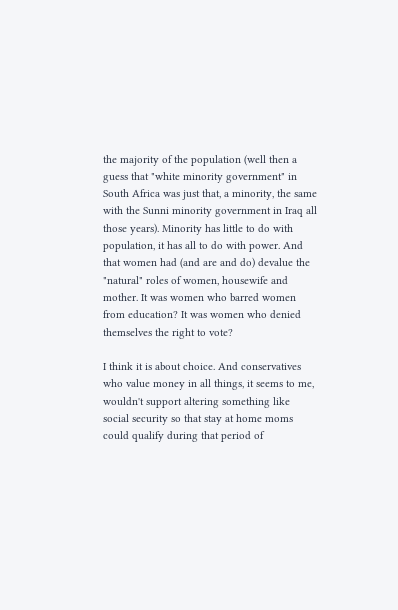the majority of the population (well then a guess that "white minority government" in South Africa was just that, a minority, the same with the Sunni minority government in Iraq all those years). Minority has little to do with population, it has all to do with power. And that women had (and are and do) devalue the "natural" roles of women, housewife and mother. It was women who barred women from education? It was women who denied themselves the right to vote?

I think it is about choice. And conservatives who value money in all things, it seems to me, wouldn't support altering something like social security so that stay at home moms could qualify during that period of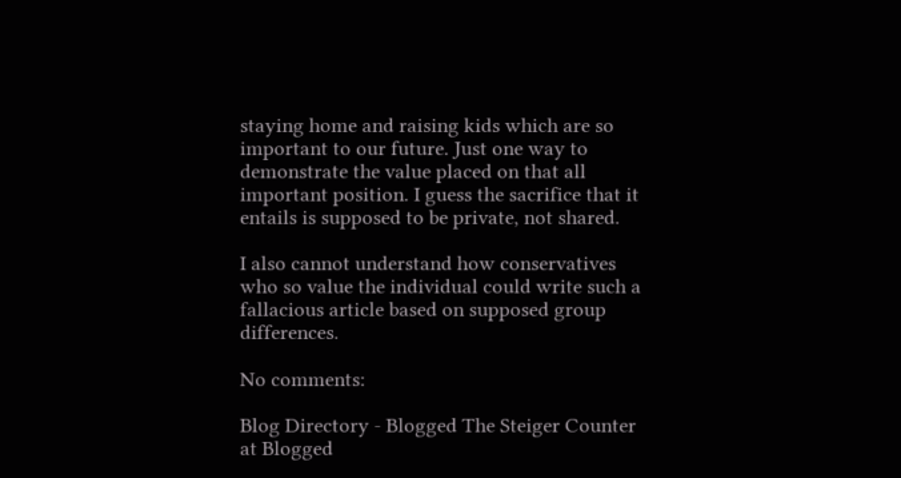staying home and raising kids which are so important to our future. Just one way to demonstrate the value placed on that all important position. I guess the sacrifice that it entails is supposed to be private, not shared.

I also cannot understand how conservatives who so value the individual could write such a fallacious article based on supposed group differences.

No comments:

Blog Directory - Blogged The Steiger Counter at Blogged